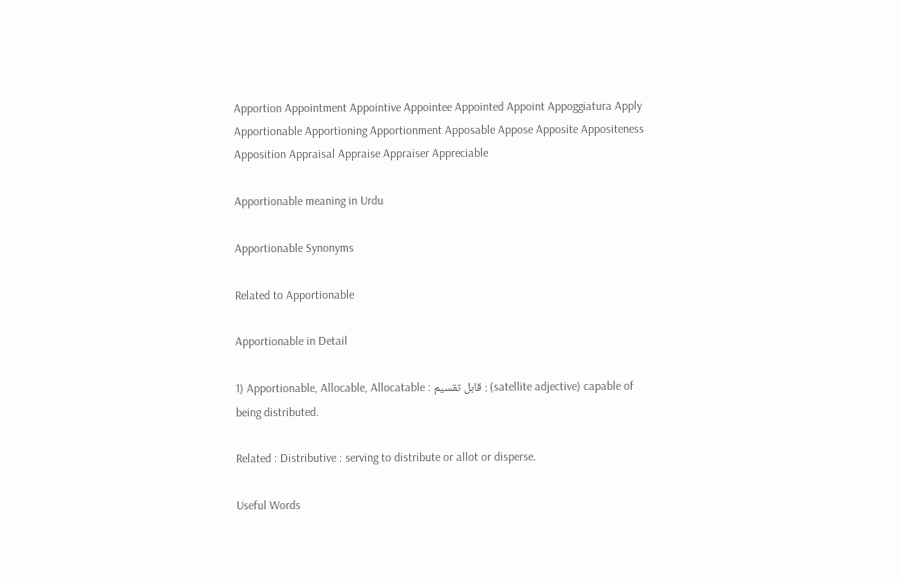Apportion Appointment Appointive Appointee Appointed Appoint Appoggiatura Apply Apportionable Apportioning Apportionment Apposable Appose Apposite Appositeness Apposition Appraisal Appraise Appraiser Appreciable

Apportionable meaning in Urdu

Apportionable Synonyms

Related to Apportionable

Apportionable in Detail

1) Apportionable, Allocable, Allocatable : قابل تقسیم : (satellite adjective) capable of being distributed.

Related : Distributive : serving to distribute or allot or disperse.

Useful Words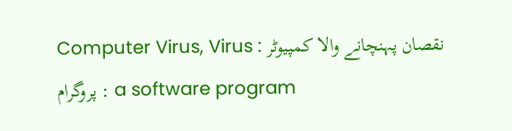Computer Virus, Virus : نقصان پہنچانے والا کمپیوٹر پروگرام : a software program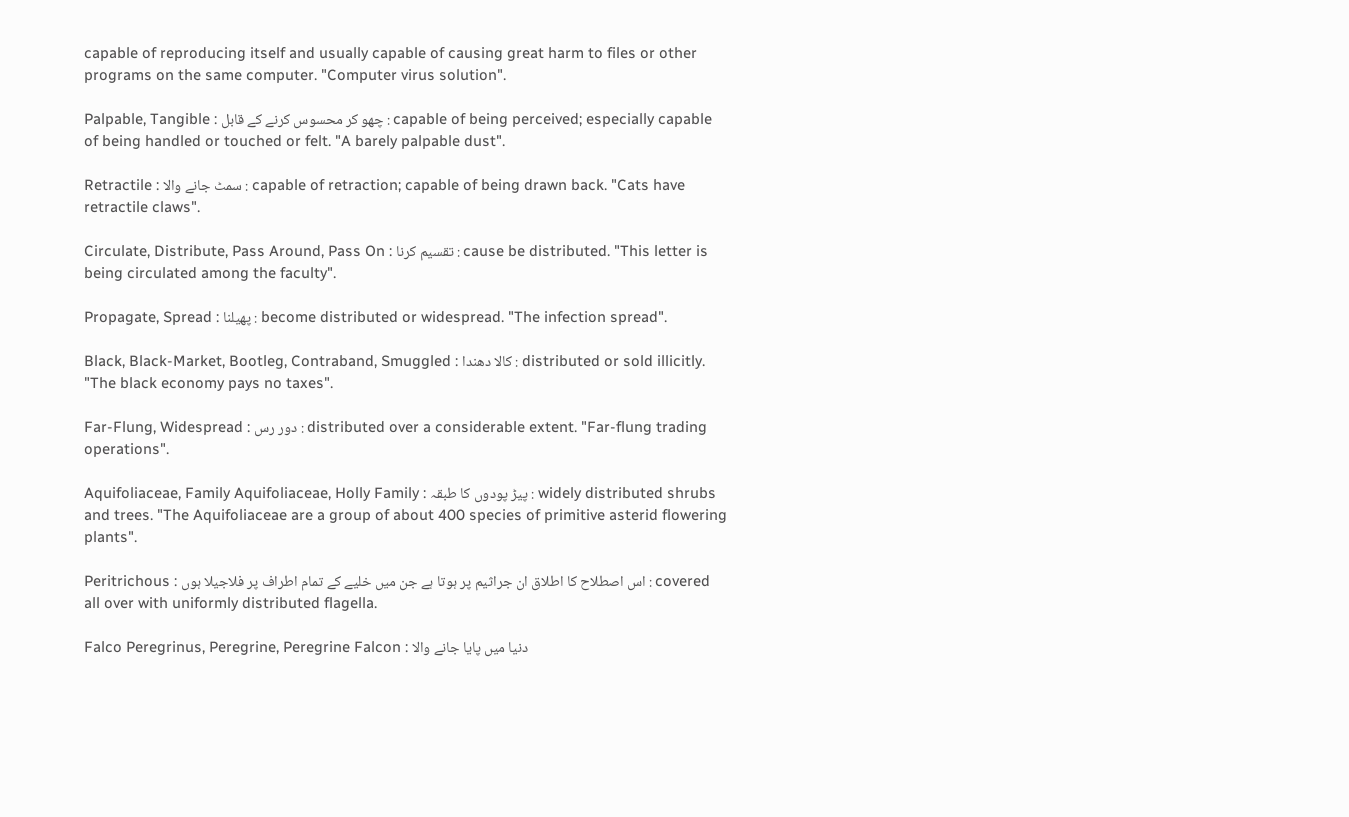capable of reproducing itself and usually capable of causing great harm to files or other programs on the same computer. "Computer virus solution".

Palpable, Tangible : چھو کر محسوس کرنے کے قابل : capable of being perceived; especially capable of being handled or touched or felt. "A barely palpable dust".

Retractile : سمٹ جانے والا : capable of retraction; capable of being drawn back. "Cats have retractile claws".

Circulate, Distribute, Pass Around, Pass On : تقسیم کرنا : cause be distributed. "This letter is being circulated among the faculty".

Propagate, Spread : پھیلنا : become distributed or widespread. "The infection spread".

Black, Black-Market, Bootleg, Contraband, Smuggled : کالا دھندا : distributed or sold illicitly. "The black economy pays no taxes".

Far-Flung, Widespread : دور رس : distributed over a considerable extent. "Far-flung trading operations".

Aquifoliaceae, Family Aquifoliaceae, Holly Family : پیڑ پودوں کا طبقہ : widely distributed shrubs and trees. "The Aquifoliaceae are a group of about 400 species of primitive asterid flowering plants".

Peritrichous : اس اصطلاح کا اطلاق ان جراثیم پر ہوتا ہے جن میں خلیے کے تمام اطراف پر فلاجیلا ہوں : covered all over with uniformly distributed flagella.

Falco Peregrinus, Peregrine, Peregrine Falcon : دنیا میں پایا جانے والا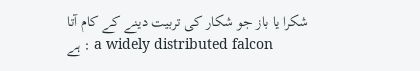شکرا یا باز جو شکار کی تربیت دینے کے کام آتا ہے : a widely distributed falcon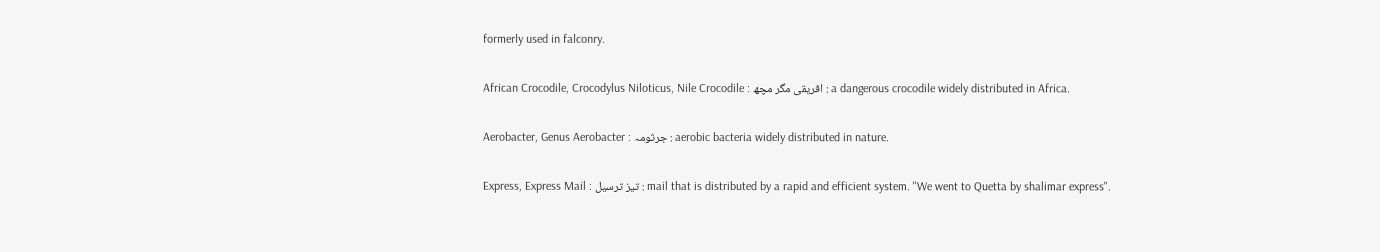formerly used in falconry.

African Crocodile, Crocodylus Niloticus, Nile Crocodile : افریقی مگر مچھ : a dangerous crocodile widely distributed in Africa.

Aerobacter, Genus Aerobacter : جرثومہ : aerobic bacteria widely distributed in nature.

Express, Express Mail : تیز ترسیل : mail that is distributed by a rapid and efficient system. "We went to Quetta by shalimar express".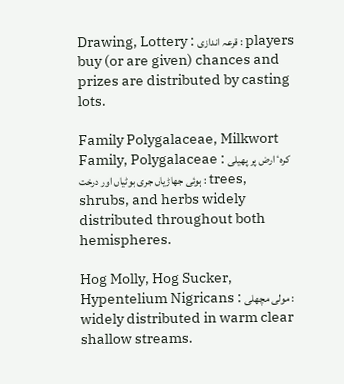Drawing, Lottery : قرعہ اندازی : players buy (or are given) chances and prizes are distributed by casting lots.

Family Polygalaceae, Milkwort Family, Polygalaceae : کرہٴ ارض پر پھیلی ہوئی جھاڑیاں جری بوٹیاں اور درخت : trees, shrubs, and herbs widely distributed throughout both hemispheres.

Hog Molly, Hog Sucker, Hypentelium Nigricans : مولی مچھلی : widely distributed in warm clear shallow streams.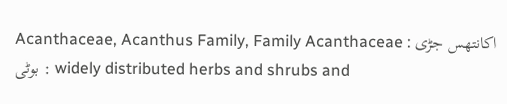Acanthaceae, Acanthus Family, Family Acanthaceae : اکانتھس جڑی بوٹی : widely distributed herbs and shrubs and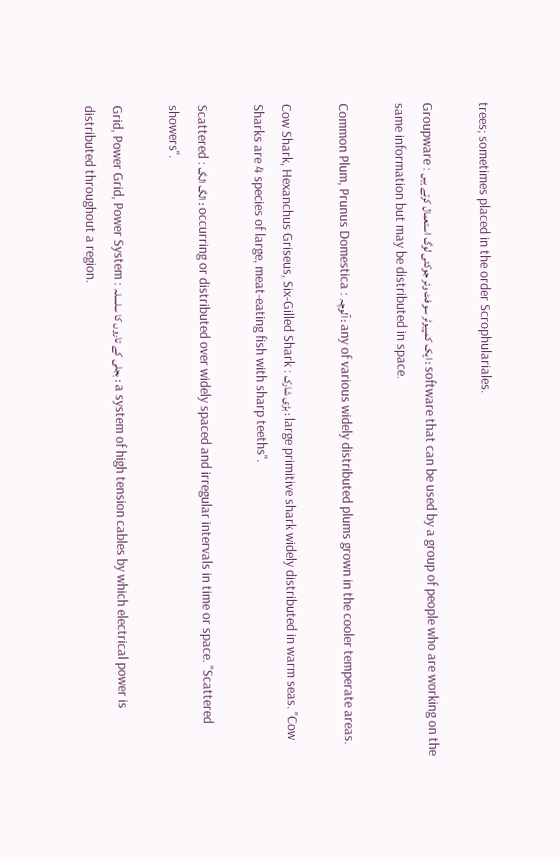trees; sometimes placed in the order Scrophulariales.

Groupware : ایک کمپیوٹر سوفٹ وئر جوکئی لوگ استعمال کرتے ہیں : software that can be used by a group of people who are working on the same information but may be distributed in space.

Common Plum, Prunus Domestica : آلوچہ : any of various widely distributed plums grown in the cooler temperate areas.

Cow Shark, Hexanchus Griseus, Six-Gilled Shark : بڑی شارک : large primitive shark widely distributed in warm seas. "Cow Sharks are 4 species of large, meat-eating fish with sharp teeths".

Scattered : الگ الگ : occurring or distributed over widely spaced and irregular intervals in time or space. "Scattered showers".

Grid, Power Grid, Power System : بجلی کے تاروں کا سلسلہ : a system of high tension cables by which electrical power is distributed throughout a region.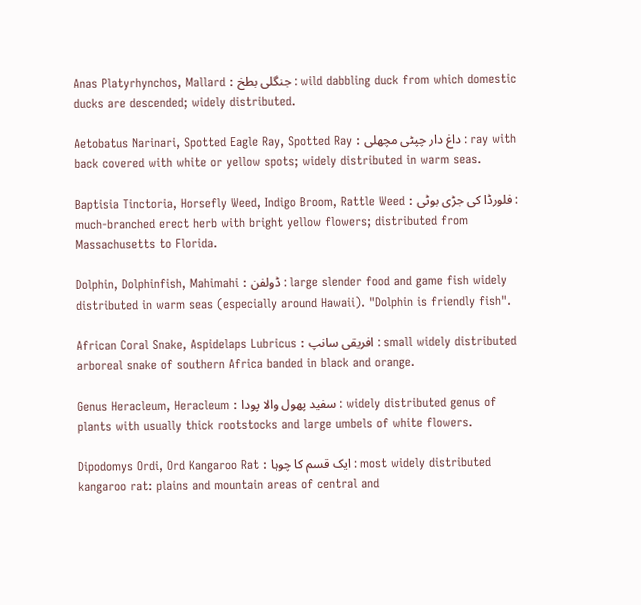Anas Platyrhynchos, Mallard : جنگلی بطخ : wild dabbling duck from which domestic ducks are descended; widely distributed.

Aetobatus Narinari, Spotted Eagle Ray, Spotted Ray : داغ دار چپٹی مچھلی : ray with back covered with white or yellow spots; widely distributed in warm seas.

Baptisia Tinctoria, Horsefly Weed, Indigo Broom, Rattle Weed : فلورڈا کی جڑی بوٹی : much-branched erect herb with bright yellow flowers; distributed from Massachusetts to Florida.

Dolphin, Dolphinfish, Mahimahi : ڈولفن : large slender food and game fish widely distributed in warm seas (especially around Hawaii). "Dolphin is friendly fish".

African Coral Snake, Aspidelaps Lubricus : افریقی سانپ : small widely distributed arboreal snake of southern Africa banded in black and orange.

Genus Heracleum, Heracleum : سفید پھول والا پودا : widely distributed genus of plants with usually thick rootstocks and large umbels of white flowers.

Dipodomys Ordi, Ord Kangaroo Rat : ایک قسم کا چوہا : most widely distributed kangaroo rat: plains and mountain areas of central and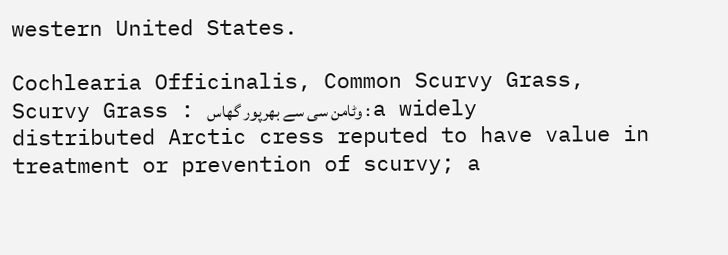western United States.

Cochlearia Officinalis, Common Scurvy Grass, Scurvy Grass : وٹامن سی سے بھرپور گھاس : a widely distributed Arctic cress reputed to have value in treatment or prevention of scurvy; a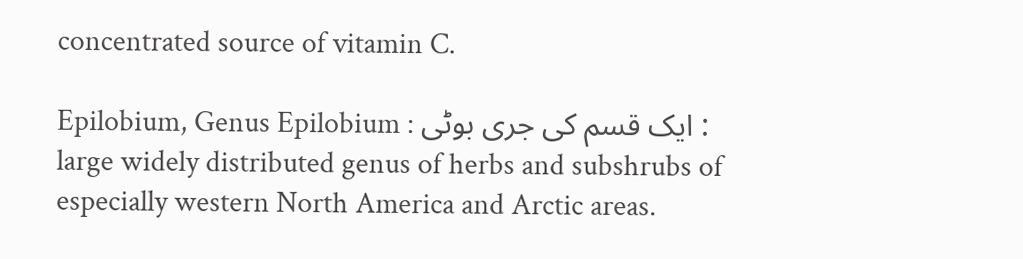concentrated source of vitamin C.

Epilobium, Genus Epilobium : ایک قسم کی جری بوٹی : large widely distributed genus of herbs and subshrubs of especially western North America and Arctic areas.